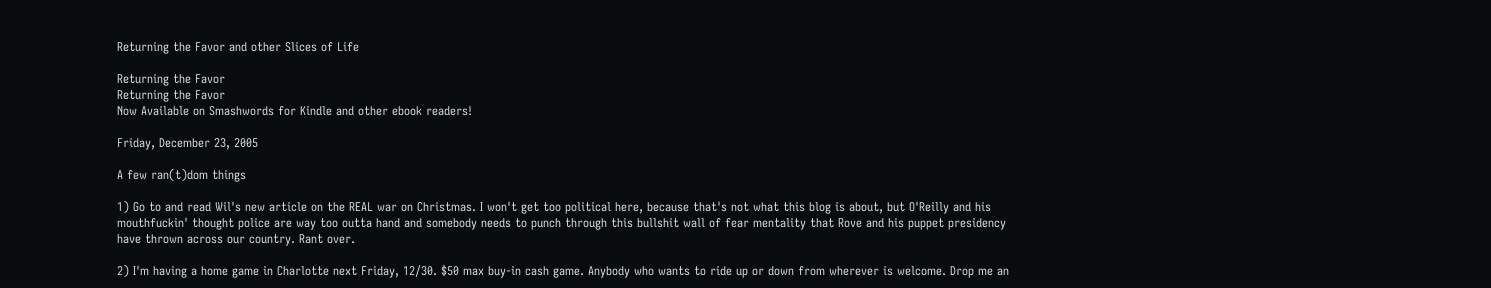Returning the Favor and other Slices of Life

Returning the Favor
Returning the Favor
Now Available on Smashwords for Kindle and other ebook readers!

Friday, December 23, 2005

A few ran(t)dom things

1) Go to and read Wil's new article on the REAL war on Christmas. I won't get too political here, because that's not what this blog is about, but O'Reilly and his mouthfuckin' thought police are way too outta hand and somebody needs to punch through this bullshit wall of fear mentality that Rove and his puppet presidency have thrown across our country. Rant over.

2) I'm having a home game in Charlotte next Friday, 12/30. $50 max buy-in cash game. Anybody who wants to ride up or down from wherever is welcome. Drop me an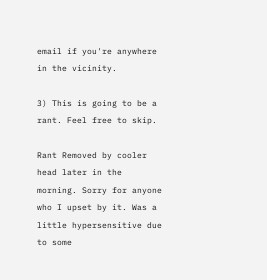email if you're anywhere in the vicinity.

3) This is going to be a rant. Feel free to skip.

Rant Removed by cooler head later in the morning. Sorry for anyone who I upset by it. Was a little hypersensitive due to some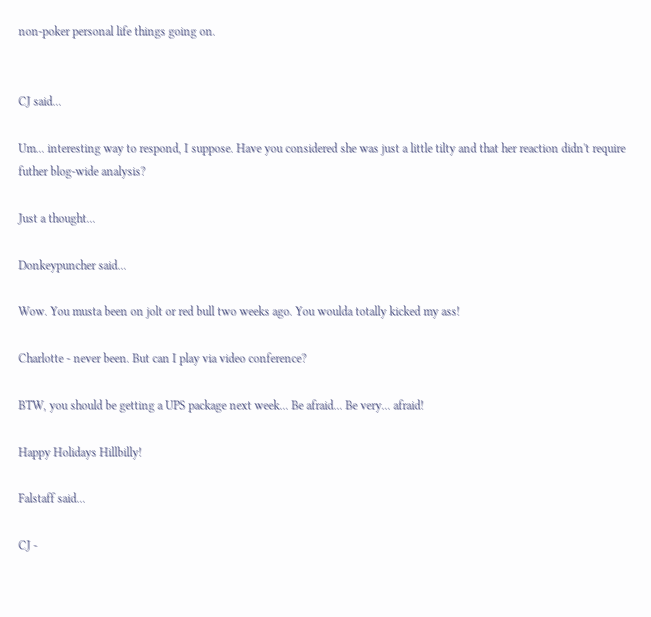non-poker personal life things going on.


CJ said...

Um... interesting way to respond, I suppose. Have you considered she was just a little tilty and that her reaction didn't require futher blog-wide analysis?

Just a thought...

Donkeypuncher said...

Wow. You musta been on jolt or red bull two weeks ago. You woulda totally kicked my ass!

Charlotte - never been. But can I play via video conference?

BTW, you should be getting a UPS package next week... Be afraid... Be very... afraid!

Happy Holidays Hillbilly!

Falstaff said...

CJ -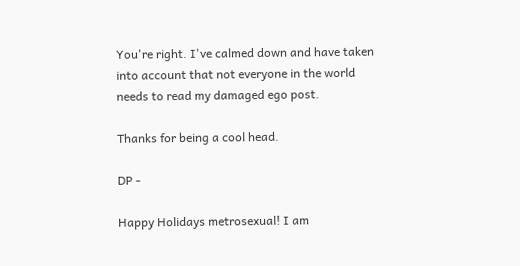You're right. I've calmed down and have taken into account that not everyone in the world needs to read my damaged ego post.

Thanks for being a cool head.

DP -

Happy Holidays metrosexual! I am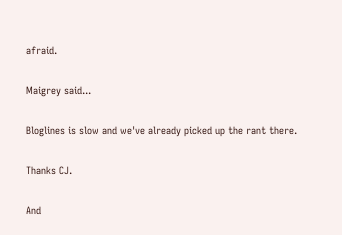afraid.

Maigrey said...

Bloglines is slow and we've already picked up the rant there.

Thanks CJ.

And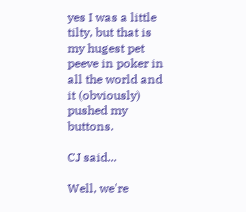yes I was a little tilty, but that is my hugest pet peeve in poker in all the world and it (obviously) pushed my buttons.

CJ said...

Well, we're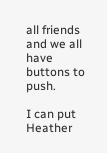all friends and we all have buttons to push.

I can put Heather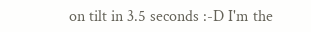on tilt in 3.5 seconds :-D I'm the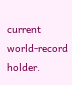current world-record holder.